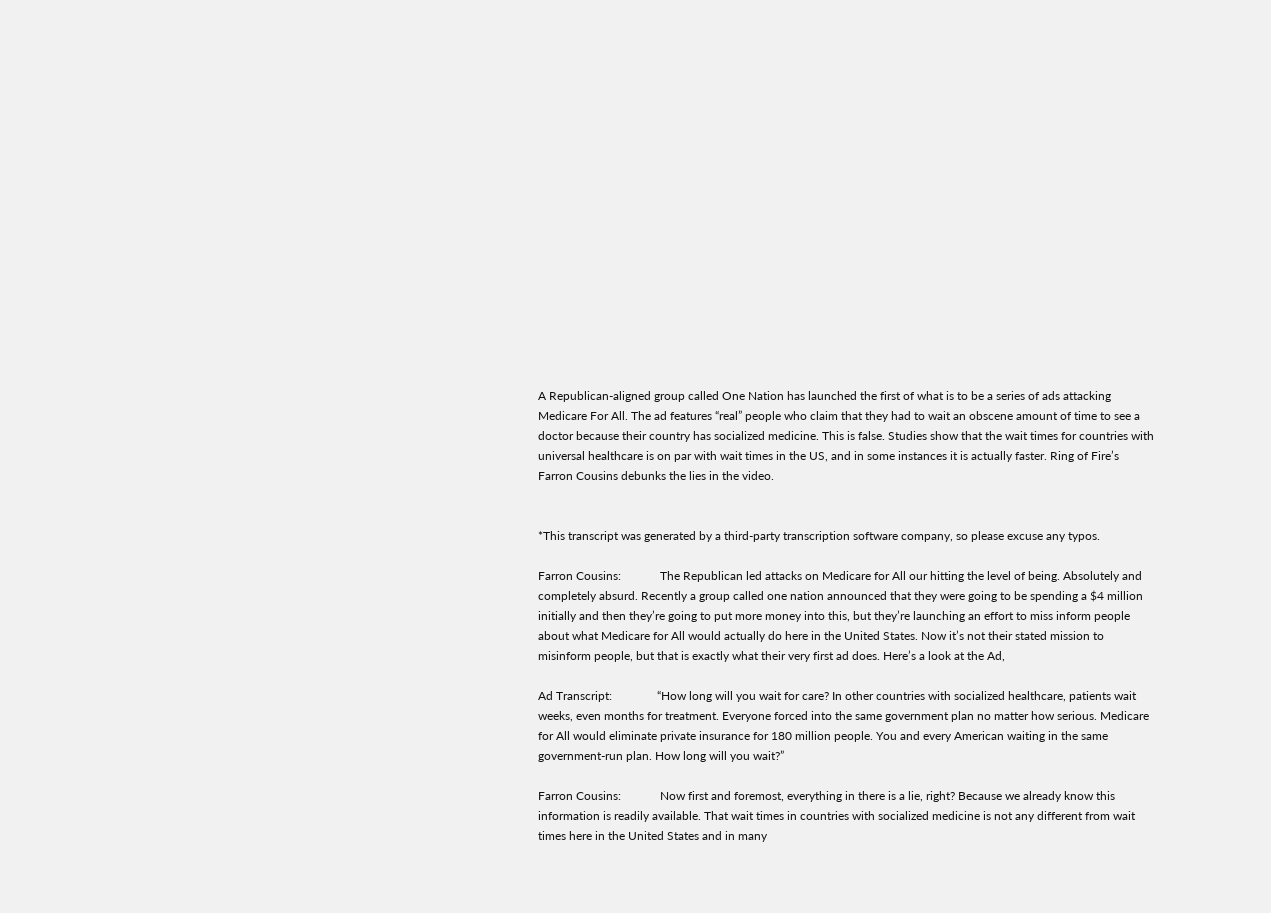A Republican-aligned group called One Nation has launched the first of what is to be a series of ads attacking Medicare For All. The ad features “real” people who claim that they had to wait an obscene amount of time to see a doctor because their country has socialized medicine. This is false. Studies show that the wait times for countries with universal healthcare is on par with wait times in the US, and in some instances it is actually faster. Ring of Fire’s Farron Cousins debunks the lies in the video.


*This transcript was generated by a third-party transcription software company, so please excuse any typos.

Farron Cousins:             The Republican led attacks on Medicare for All our hitting the level of being. Absolutely and completely absurd. Recently a group called one nation announced that they were going to be spending a $4 million initially and then they’re going to put more money into this, but they’re launching an effort to miss inform people about what Medicare for All would actually do here in the United States. Now it’s not their stated mission to misinform people, but that is exactly what their very first ad does. Here’s a look at the Ad,

Ad Transcript:               “How long will you wait for care? In other countries with socialized healthcare, patients wait weeks, even months for treatment. Everyone forced into the same government plan no matter how serious. Medicare for All would eliminate private insurance for 180 million people. You and every American waiting in the same government-run plan. How long will you wait?”

Farron Cousins:             Now first and foremost, everything in there is a lie, right? Because we already know this information is readily available. That wait times in countries with socialized medicine is not any different from wait times here in the United States and in many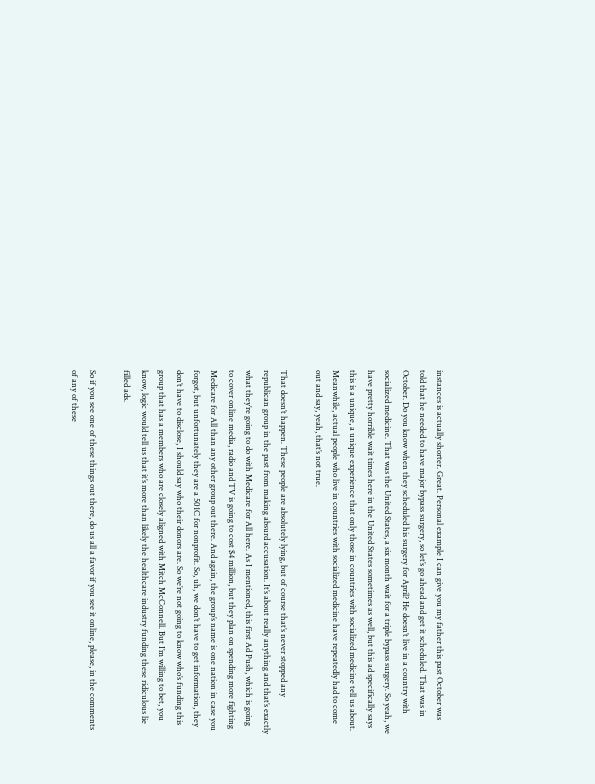instances is actually shorter. Great. Personal example I can give you my father this past October was told that he needed to have major bypass surgery, so let’s go ahead and get it scheduled. That was in October. Do you know when they scheduled his surgery for April? He doesn’t live in a country with socialized medicine. That was the United States, a six month wait for a triple bypass surgery. So yeah, we have pretty horrible wait times here in the United States sometimes as well, but this ad specifically says this is a unique, a unique experience that only those in countries with socialized medicine tell us about. Meanwhile, actual people who live in countries with socialized medicine have repeatedly had to come out and say, yeah, that’s not true.

That doesn’t happen. These people are absolutely lying, but of course that’s never stopped any republican group in the past from making absurd accusation. It’s about really anything and that’s exactly what they’re going to do with Medicare for All here. As I mentioned, this first Ad Push, which is going to cover online media, radio and TV is going to cost $4 million, but they plan on spending more fighting Medicare for All than any other group out there. And again, the group’s name is one nation in case you forgot, but unfortunately they are a 501C for nonprofit. So, uh, we don’t have to get information, they don’t have to disclose, I should say who their donors are. So we’re not going to know who’s funding this group that has a members who are closely aligned with Mitch McConnell. But I’m willing to bet, you know, logic would tell us that it’s more than likely the healthcare industry funding these ridiculous lie filled ads.

So if you see one of these things out there, do us all a favor if you see it online, please, in the comments of any of these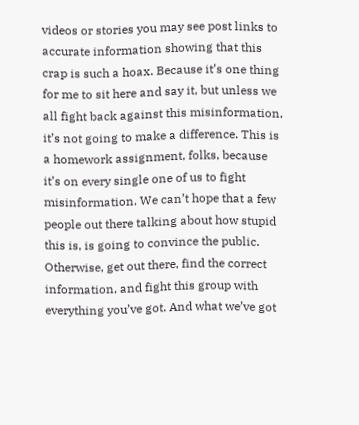videos or stories you may see post links to accurate information showing that this crap is such a hoax. Because it’s one thing for me to sit here and say it, but unless we all fight back against this misinformation, it’s not going to make a difference. This is a homework assignment, folks, because it’s on every single one of us to fight misinformation. We can’t hope that a few people out there talking about how stupid this is, is going to convince the public. Otherwise, get out there, find the correct information, and fight this group with everything you’ve got. And what we’ve got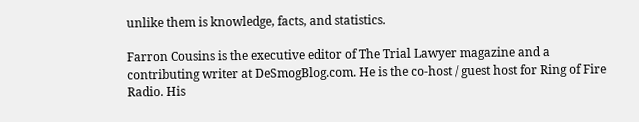unlike them is knowledge, facts, and statistics.

Farron Cousins is the executive editor of The Trial Lawyer magazine and a contributing writer at DeSmogBlog.com. He is the co-host / guest host for Ring of Fire Radio. His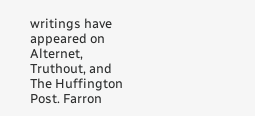writings have appeared on Alternet, Truthout, and The Huffington Post. Farron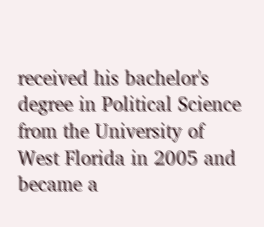received his bachelor's degree in Political Science from the University of West Florida in 2005 and became a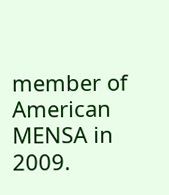member of American MENSA in 2009.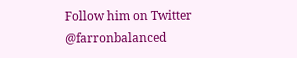Follow him on Twitter @farronbalanced